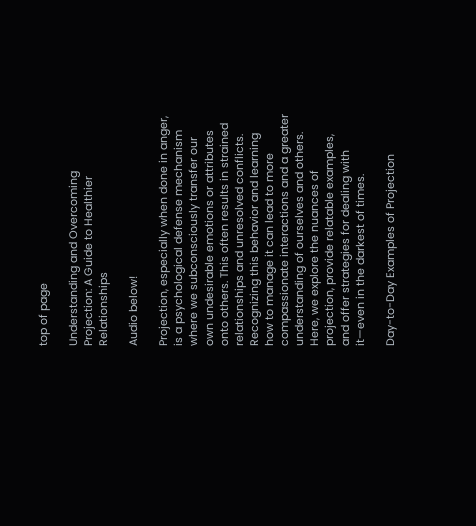top of page

Understanding and Overcoming Projection: A Guide to Healthier Relationships

Audio below!

Projection, especially when done in anger, is a psychological defense mechanism where we subconsciously transfer our own undesirable emotions or attributes onto others. This often results in strained relationships and unresolved conflicts. Recognizing this behavior and learning how to manage it can lead to more compassionate interactions and a greater understanding of ourselves and others. Here, we explore the nuances of projection, provide relatable examples, and offer strategies for dealing with it—even in the darkest of times.

Day-to-Day Examples of Projection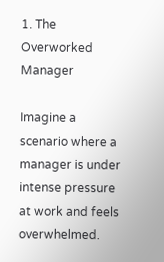1. The Overworked Manager

Imagine a scenario where a manager is under intense pressure at work and feels overwhelmed.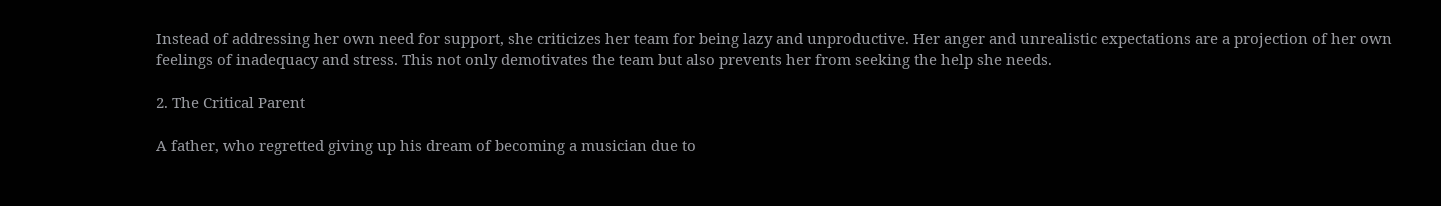Instead of addressing her own need for support, she criticizes her team for being lazy and unproductive. Her anger and unrealistic expectations are a projection of her own feelings of inadequacy and stress. This not only demotivates the team but also prevents her from seeking the help she needs.

2. The Critical Parent

A father, who regretted giving up his dream of becoming a musician due to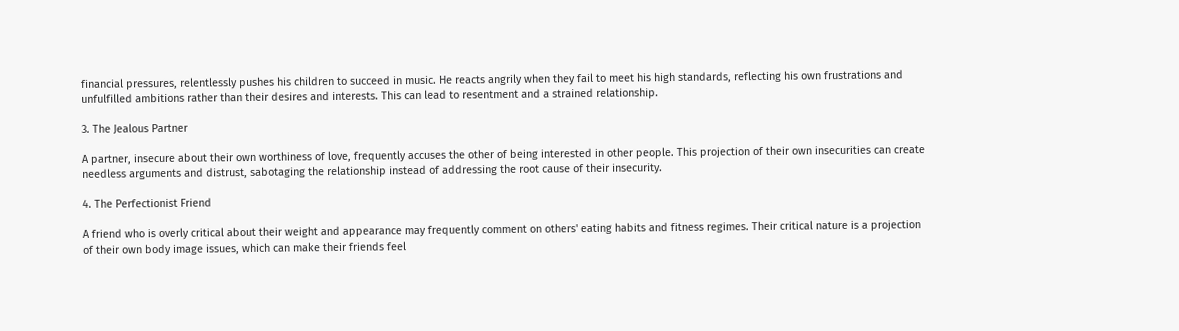financial pressures, relentlessly pushes his children to succeed in music. He reacts angrily when they fail to meet his high standards, reflecting his own frustrations and unfulfilled ambitions rather than their desires and interests. This can lead to resentment and a strained relationship.

3. The Jealous Partner

A partner, insecure about their own worthiness of love, frequently accuses the other of being interested in other people. This projection of their own insecurities can create needless arguments and distrust, sabotaging the relationship instead of addressing the root cause of their insecurity.

4. The Perfectionist Friend

A friend who is overly critical about their weight and appearance may frequently comment on others' eating habits and fitness regimes. Their critical nature is a projection of their own body image issues, which can make their friends feel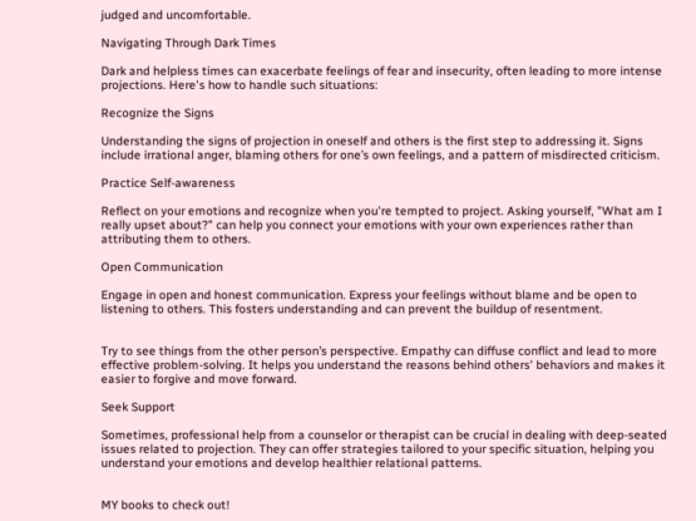judged and uncomfortable.

Navigating Through Dark Times

Dark and helpless times can exacerbate feelings of fear and insecurity, often leading to more intense projections. Here's how to handle such situations:

Recognize the Signs

Understanding the signs of projection in oneself and others is the first step to addressing it. Signs include irrational anger, blaming others for one’s own feelings, and a pattern of misdirected criticism.

Practice Self-awareness

Reflect on your emotions and recognize when you're tempted to project. Asking yourself, "What am I really upset about?" can help you connect your emotions with your own experiences rather than attributing them to others.

Open Communication

Engage in open and honest communication. Express your feelings without blame and be open to listening to others. This fosters understanding and can prevent the buildup of resentment.


Try to see things from the other person’s perspective. Empathy can diffuse conflict and lead to more effective problem-solving. It helps you understand the reasons behind others' behaviors and makes it easier to forgive and move forward.

Seek Support

Sometimes, professional help from a counselor or therapist can be crucial in dealing with deep-seated issues related to projection. They can offer strategies tailored to your specific situation, helping you understand your emotions and develop healthier relational patterns.


MY books to check out!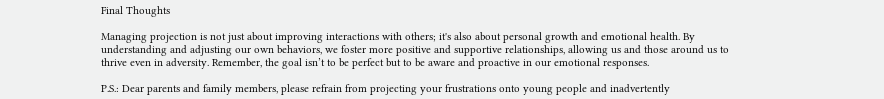Final Thoughts

Managing projection is not just about improving interactions with others; it's also about personal growth and emotional health. By understanding and adjusting our own behaviors, we foster more positive and supportive relationships, allowing us and those around us to thrive even in adversity. Remember, the goal isn’t to be perfect but to be aware and proactive in our emotional responses.

P.S.: Dear parents and family members, please refrain from projecting your frustrations onto young people and inadvertently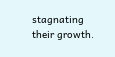stagnating their growth.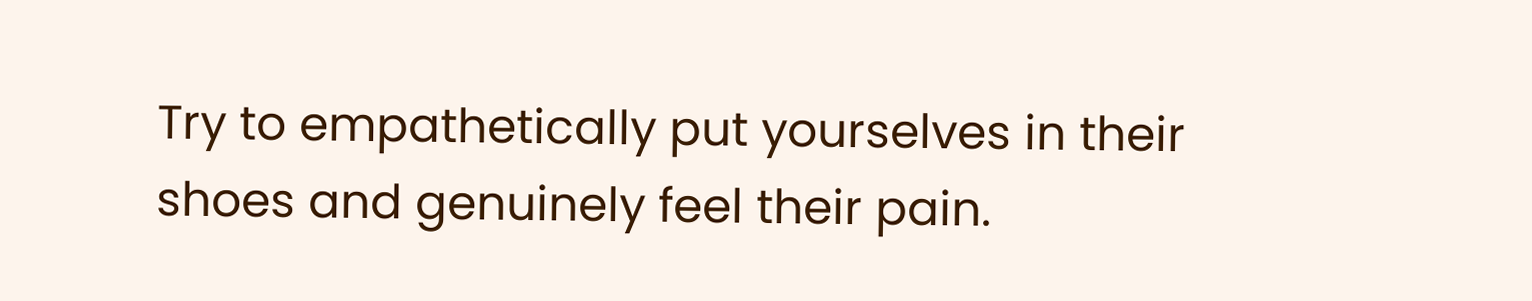Try to empathetically put yourselves in their shoes and genuinely feel their pain.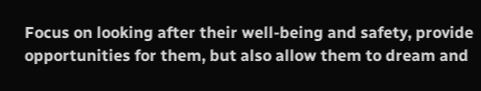Focus on looking after their well-being and safety, provide opportunities for them, but also allow them to dream and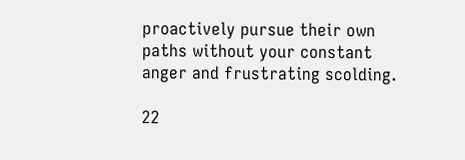proactively pursue their own paths without your constant anger and frustrating scolding.

22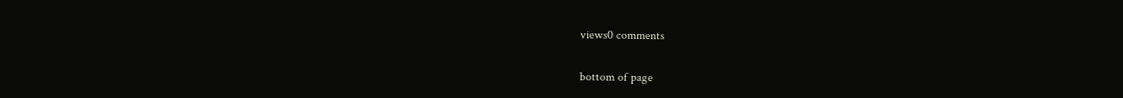views0 comments


bottom of page